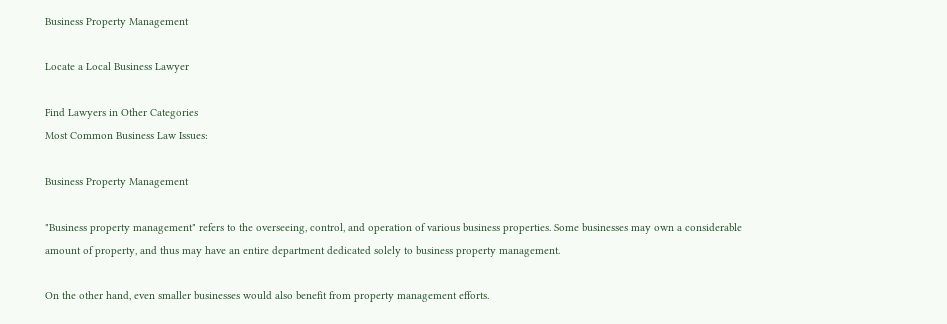Business Property Management

Locate a Local Business Lawyer

Find Lawyers in Other Categories
Most Common Business Law Issues:

Business Property Management

"Business property management" refers to the overseeing, control, and operation of various business properties. Some businesses may own a considerable amount of property, and thus may have an entire department dedicated solely to business property management.

On the other hand, even smaller businesses would also benefit from property management efforts.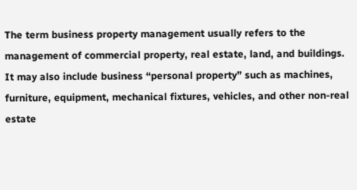The term business property management usually refers to the management of commercial property, real estate, land, and buildings. It may also include business “personal property” such as machines, furniture, equipment, mechanical fixtures, vehicles, and other non-real estate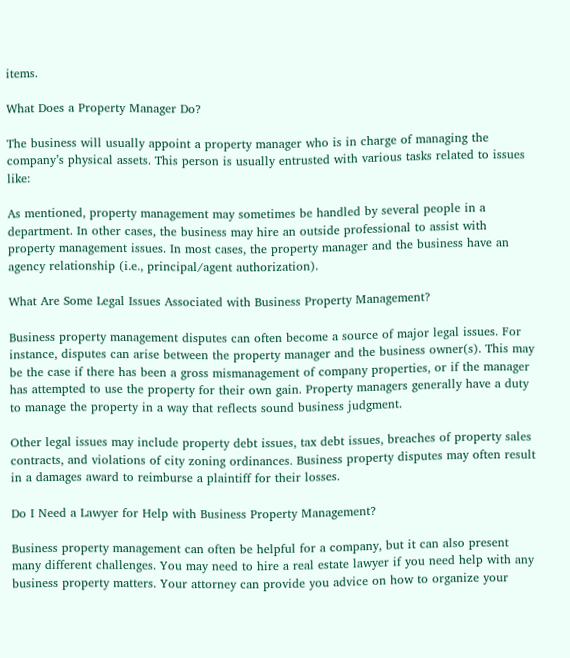items.

What Does a Property Manager Do?

The business will usually appoint a property manager who is in charge of managing the company’s physical assets. This person is usually entrusted with various tasks related to issues like:

As mentioned, property management may sometimes be handled by several people in a department. In other cases, the business may hire an outside professional to assist with property management issues. In most cases, the property manager and the business have an agency relationship (i.e., principal/agent authorization).

What Are Some Legal Issues Associated with Business Property Management?

Business property management disputes can often become a source of major legal issues. For instance, disputes can arise between the property manager and the business owner(s). This may be the case if there has been a gross mismanagement of company properties, or if the manager has attempted to use the property for their own gain. Property managers generally have a duty to manage the property in a way that reflects sound business judgment.

Other legal issues may include property debt issues, tax debt issues, breaches of property sales contracts, and violations of city zoning ordinances. Business property disputes may often result in a damages award to reimburse a plaintiff for their losses.

Do I Need a Lawyer for Help with Business Property Management?

Business property management can often be helpful for a company, but it can also present many different challenges. You may need to hire a real estate lawyer if you need help with any business property matters. Your attorney can provide you advice on how to organize your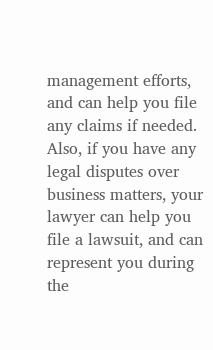management efforts, and can help you file any claims if needed. Also, if you have any legal disputes over business matters, your lawyer can help you file a lawsuit, and can represent you during the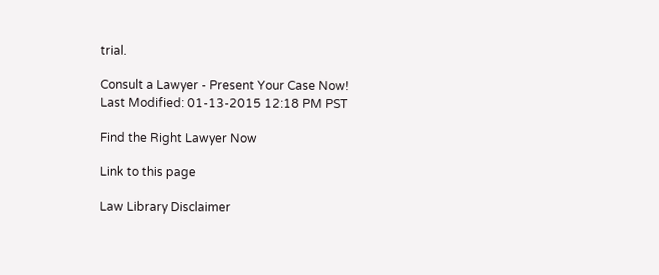trial.

Consult a Lawyer - Present Your Case Now!
Last Modified: 01-13-2015 12:18 PM PST

Find the Right Lawyer Now

Link to this page

Law Library Disclaimer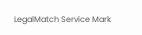LegalMatch Service Mark